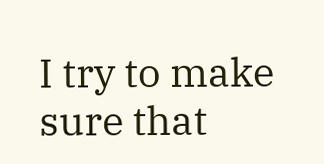I try to make sure that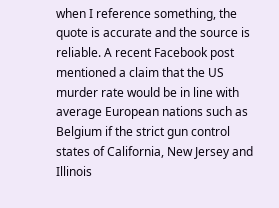when I reference something, the quote is accurate and the source is reliable. A recent Facebook post mentioned a claim that the US murder rate would be in line with average European nations such as Belgium if the strict gun control states of California, New Jersey and Illinois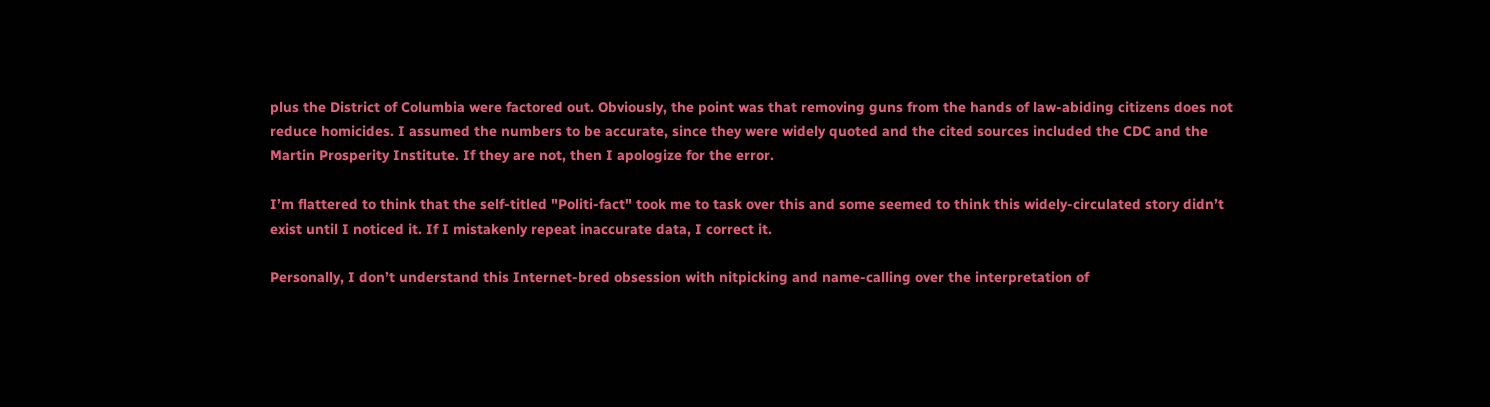plus the District of Columbia were factored out. Obviously, the point was that removing guns from the hands of law-abiding citizens does not reduce homicides. I assumed the numbers to be accurate, since they were widely quoted and the cited sources included the CDC and the Martin Prosperity Institute. If they are not, then I apologize for the error.

I’m flattered to think that the self-titled "Politi-fact" took me to task over this and some seemed to think this widely-circulated story didn’t exist until I noticed it. If I mistakenly repeat inaccurate data, I correct it.

Personally, I don’t understand this Internet-bred obsession with nitpicking and name-calling over the interpretation of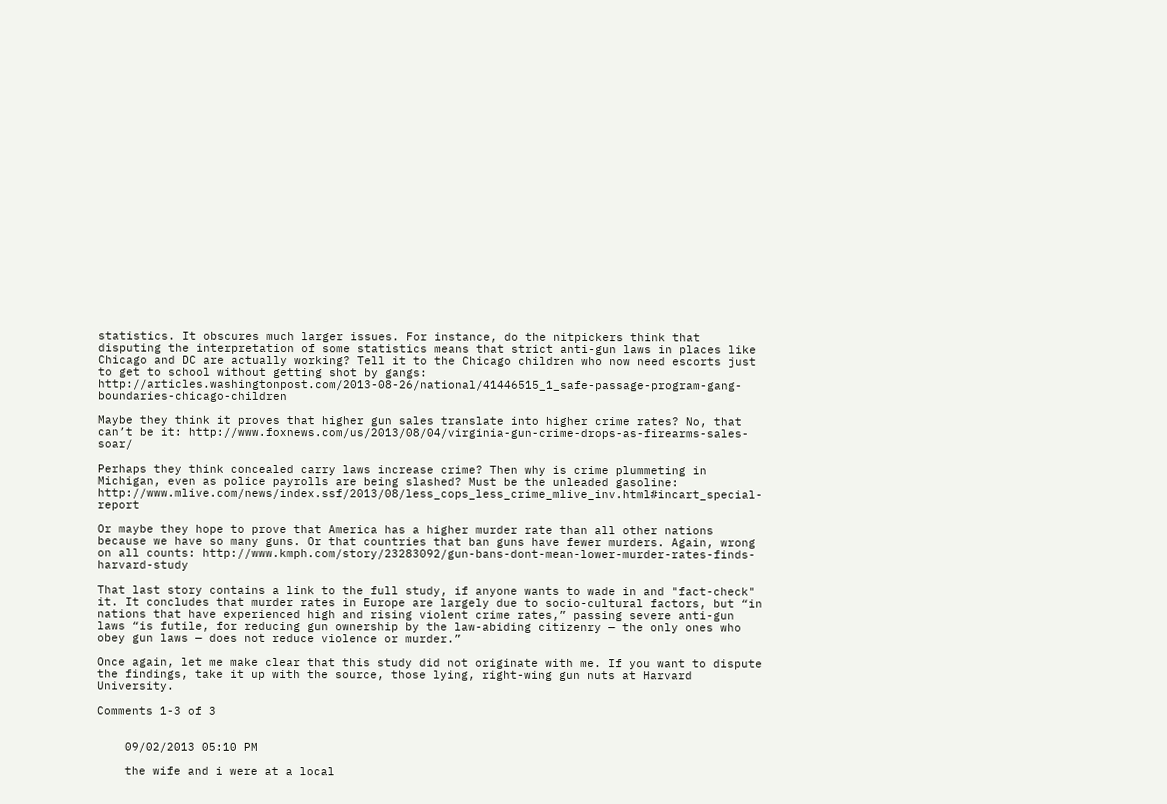statistics. It obscures much larger issues. For instance, do the nitpickers think that disputing the interpretation of some statistics means that strict anti-gun laws in places like Chicago and DC are actually working? Tell it to the Chicago children who now need escorts just to get to school without getting shot by gangs: http://articles.washingtonpost.com/2013-08-26/national/41446515_1_safe-passage-program-gang-boundaries-chicago-children

Maybe they think it proves that higher gun sales translate into higher crime rates? No, that can’t be it: http://www.foxnews.com/us/2013/08/04/virginia-gun-crime-drops-as-firearms-sales-soar/

Perhaps they think concealed carry laws increase crime? Then why is crime plummeting in Michigan, even as police payrolls are being slashed? Must be the unleaded gasoline: http://www.mlive.com/news/index.ssf/2013/08/less_cops_less_crime_mlive_inv.html#incart_special-report

Or maybe they hope to prove that America has a higher murder rate than all other nations because we have so many guns. Or that countries that ban guns have fewer murders. Again, wrong on all counts: http://www.kmph.com/story/23283092/gun-bans-dont-mean-lower-murder-rates-finds-harvard-study

That last story contains a link to the full study, if anyone wants to wade in and "fact-check" it. It concludes that murder rates in Europe are largely due to socio-cultural factors, but “in nations that have experienced high and rising violent crime rates,” passing severe anti-gun laws “is futile, for reducing gun ownership by the law-abiding citizenry — the only ones who obey gun laws — does not reduce violence or murder.”

Once again, let me make clear that this study did not originate with me. If you want to dispute the findings, take it up with the source, those lying, right-wing gun nuts at Harvard University.

Comments 1-3 of 3


    09/02/2013 05:10 PM

    the wife and i were at a local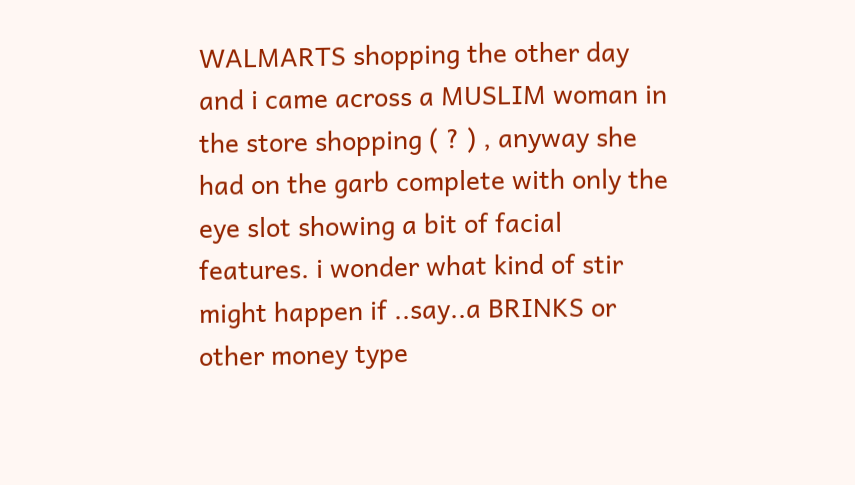WALMARTS shopping the other day and i came across a MUSLIM woman in the store shopping ( ? ) , anyway she had on the garb complete with only the eye slot showing a bit of facial features. i wonder what kind of stir might happen if ..say..a BRINKS or other money type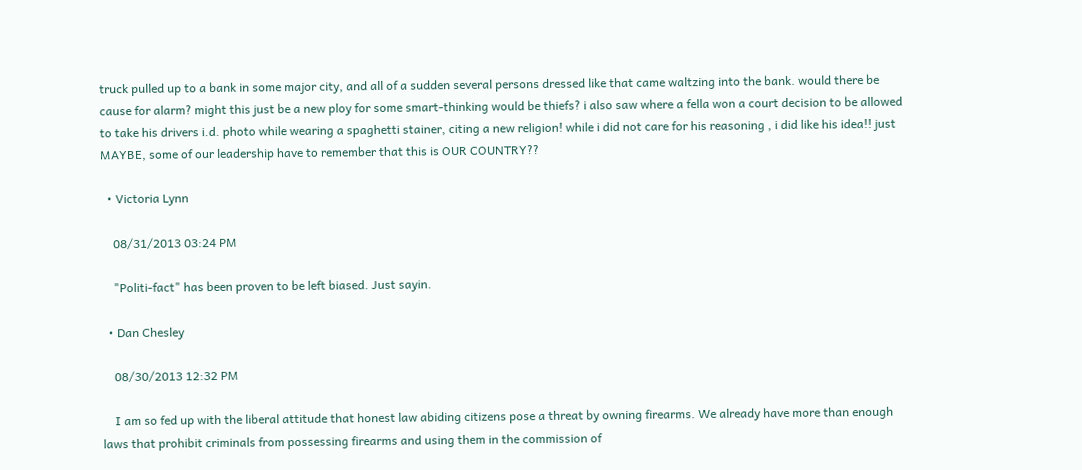truck pulled up to a bank in some major city, and all of a sudden several persons dressed like that came waltzing into the bank. would there be cause for alarm? might this just be a new ploy for some smart-thinking would be thiefs? i also saw where a fella won a court decision to be allowed to take his drivers i.d. photo while wearing a spaghetti stainer, citing a new religion! while i did not care for his reasoning , i did like his idea!! just MAYBE, some of our leadership have to remember that this is OUR COUNTRY??

  • Victoria Lynn

    08/31/2013 03:24 PM

    "Politi-fact" has been proven to be left biased. Just sayin.

  • Dan Chesley

    08/30/2013 12:32 PM

    I am so fed up with the liberal attitude that honest law abiding citizens pose a threat by owning firearms. We already have more than enough laws that prohibit criminals from possessing firearms and using them in the commission of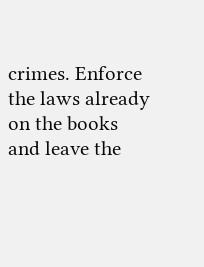crimes. Enforce the laws already on the books and leave the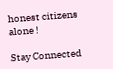honest citizens alone !

Stay Connected